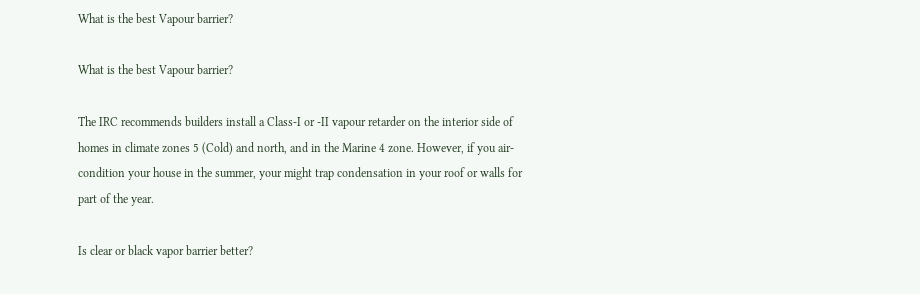What is the best Vapour barrier?

What is the best Vapour barrier?

The IRC recommends builders install a Class-I or -II vapour retarder on the interior side of homes in climate zones 5 (Cold) and north, and in the Marine 4 zone. However, if you air-condition your house in the summer, your might trap condensation in your roof or walls for part of the year.

Is clear or black vapor barrier better?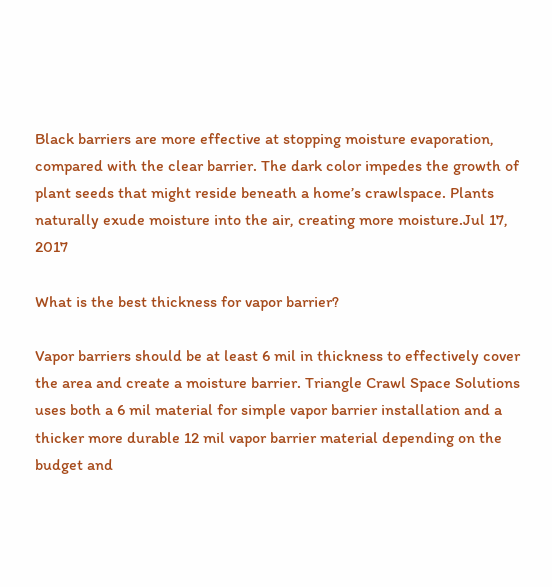Black barriers are more effective at stopping moisture evaporation, compared with the clear barrier. The dark color impedes the growth of plant seeds that might reside beneath a home’s crawlspace. Plants naturally exude moisture into the air, creating more moisture.Jul 17, 2017

What is the best thickness for vapor barrier?

Vapor barriers should be at least 6 mil in thickness to effectively cover the area and create a moisture barrier. Triangle Crawl Space Solutions uses both a 6 mil material for simple vapor barrier installation and a thicker more durable 12 mil vapor barrier material depending on the budget and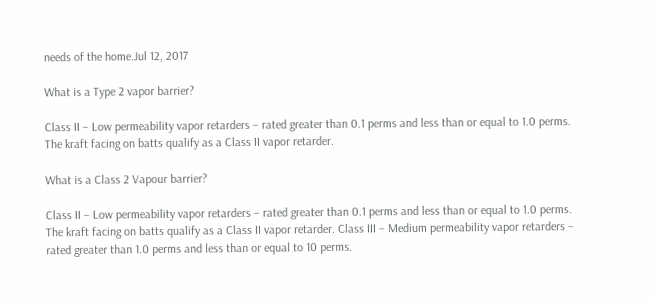needs of the home.Jul 12, 2017

What is a Type 2 vapor barrier?

Class II – Low permeability vapor retarders – rated greater than 0.1 perms and less than or equal to 1.0 perms. The kraft facing on batts qualify as a Class II vapor retarder.

What is a Class 2 Vapour barrier?

Class II – Low permeability vapor retarders – rated greater than 0.1 perms and less than or equal to 1.0 perms. The kraft facing on batts qualify as a Class II vapor retarder. Class III – Medium permeability vapor retarders – rated greater than 1.0 perms and less than or equal to 10 perms.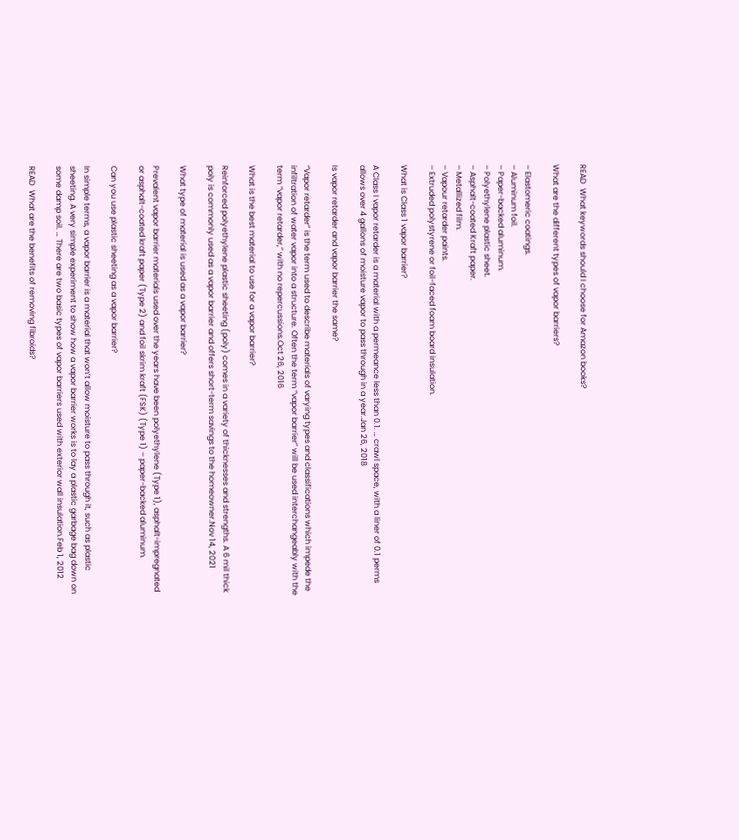READ  What keywords should I choose for Amazon books?

What are the different types of vapor barriers?

– Elastomeric coatings.
– Aluminum foil.
– Paper-backed aluminum.
– Polyethylene plastic sheet.
– Asphalt-coated Kraft paper.
– Metallized film.
– Vapour retarder paints.
– Extruded polystyrene or foil-faced foam board insulation.

What is Class 1 vapor barrier?

A Class I vapor retarder is a material with a permeance less than 0.1. … crawl space, with a liner of 0.1 perms allows over 4 gallons of moisture vapor to pass through in a year.Jan 26, 2018

Is vapor retarder and vapor barrier the same?

“Vapor retarder” is the term used to describe materials of varying types and classifications which impede the infiltration of water vapor into a structure. Often the term “vapor barrier” will be used interchangeably with the term “vapor retarder,” with no repercussions.Oct 26, 2016

What is the best material to use for a vapor barrier?

Reinforced polyethylene plastic sheeting (poly) comes in a variety of thicknesses and strengths. A 6 mil thick poly is commonly used as a vapor barrier and offers short-term savings to the homeowner.Nov 14, 2021

What type of material is used as a vapor barrier?

Prevalent vapor barrier materials used over the years have been polyethylene (Type 1), asphalt-impregnated or asphalt-coated kraft paper (Type 2) and foil skrim kraft (FSK) (Type 1) – paper-backed aluminum.

Can you use plastic sheeting as a vapor barrier?

In simple terms, a vapor barrier is a material that won’t allow moisture to pass through it, such as plastic sheeting. A very simple experiment to show how a vapor barrier works is to lay a plastic garbage bag down on some damp soil. … There are two basic types of vapor barriers used with exterior wall insulation.Feb 1, 2012

READ  What are the benefits of removing fibroids?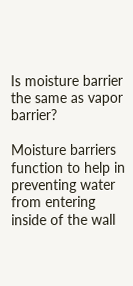Is moisture barrier the same as vapor barrier?

Moisture barriers function to help in preventing water from entering inside of the wall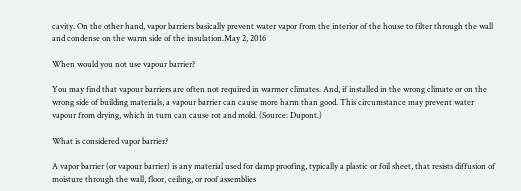cavity. On the other hand, vapor barriers basically prevent water vapor from the interior of the house to filter through the wall and condense on the warm side of the insulation.May 2, 2016

When would you not use vapour barrier?

You may find that vapour barriers are often not required in warmer climates. And, if installed in the wrong climate or on the wrong side of building materials, a vapour barrier can cause more harm than good. This circumstance may prevent water vapour from drying, which in turn can cause rot and mold. (Source: Dupont.)

What is considered vapor barrier?

A vapor barrier (or vapour barrier) is any material used for damp proofing, typically a plastic or foil sheet, that resists diffusion of moisture through the wall, floor, ceiling, or roof assemblies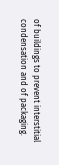of buildings to prevent interstitial condensation and of packaging.